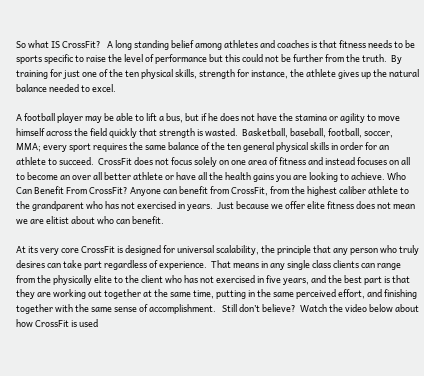So what IS CrossFit?   A long standing belief among athletes and coaches is that fitness needs to be sports specific to raise the level of performance but this could not be further from the truth.  By training for just one of the ten physical skills, strength for instance, the athlete gives up the natural balance needed to excel.

A football player may be able to lift a bus, but if he does not have the stamina or agility to move himself across the field quickly that strength is wasted.  Basketball, baseball, football, soccer, MMA; every sport requires the same balance of the ten general physical skills in order for an athlete to succeed.  CrossFit does not focus solely on one area of fitness and instead focuses on all to become an over all better athlete or have all the health gains you are looking to achieve. Who Can Benefit From CrossFit? Anyone can benefit from CrossFit, from the highest caliber athlete to the grandparent who has not exercised in years.  Just because we offer elite fitness does not mean we are elitist about who can benefit.

At its very core CrossFit is designed for universal scalability, the principle that any person who truly desires can take part regardless of experience.  That means in any single class clients can range from the physically elite to the client who has not exercised in five years, and the best part is that they are working out together at the same time, putting in the same perceived effort, and finishing together with the same sense of accomplishment.   Still don’t believe?  Watch the video below about how CrossFit is used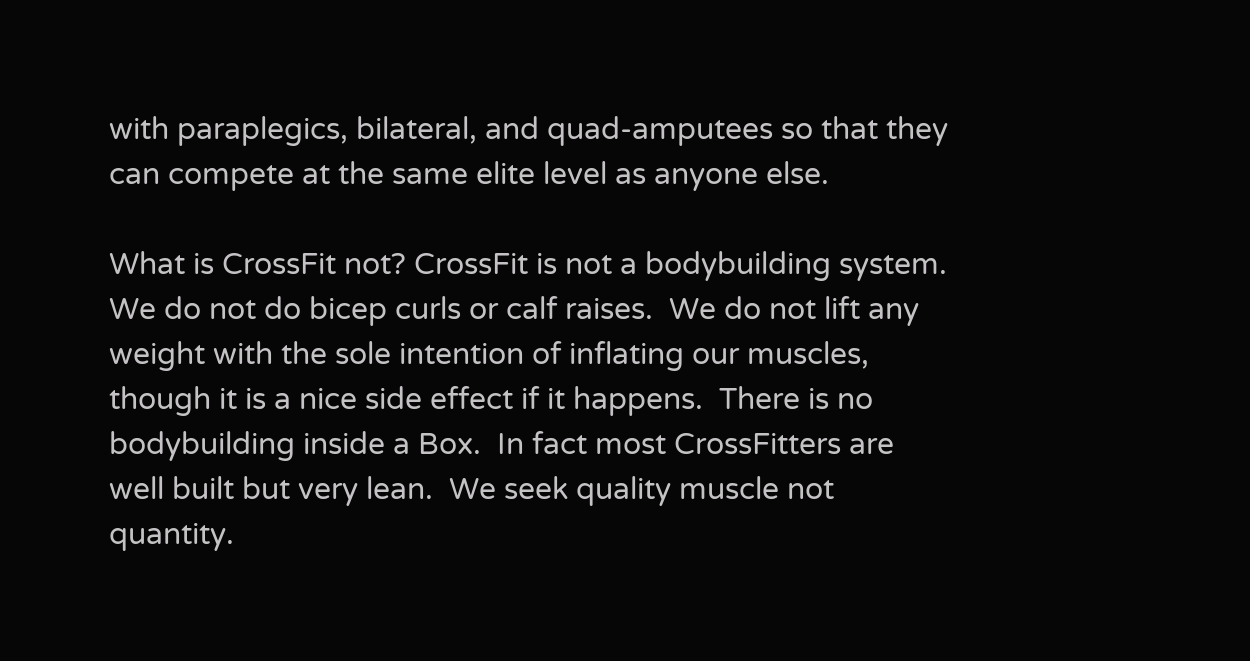with paraplegics, bilateral, and quad-amputees so that they can compete at the same elite level as anyone else.

What is CrossFit not? CrossFit is not a bodybuilding system.  We do not do bicep curls or calf raises.  We do not lift any weight with the sole intention of inflating our muscles, though it is a nice side effect if it happens.  There is no bodybuilding inside a Box.  In fact most CrossFitters are well built but very lean.  We seek quality muscle not quantity.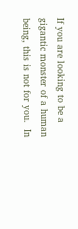If you are looking to be a gigantic monster of a human being, this is not for you.  In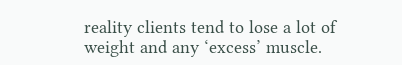reality clients tend to lose a lot of weight and any ‘excess’ muscle.